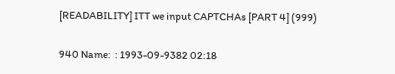[READABILITY] ITT we input CAPTCHAs [PART 4] (999)

940 Name:  : 1993-09-9382 02:18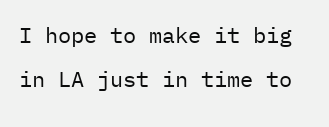I hope to make it big in LA just in time to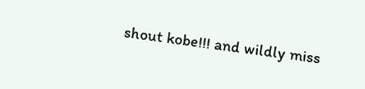shout kobe!!! and wildly miss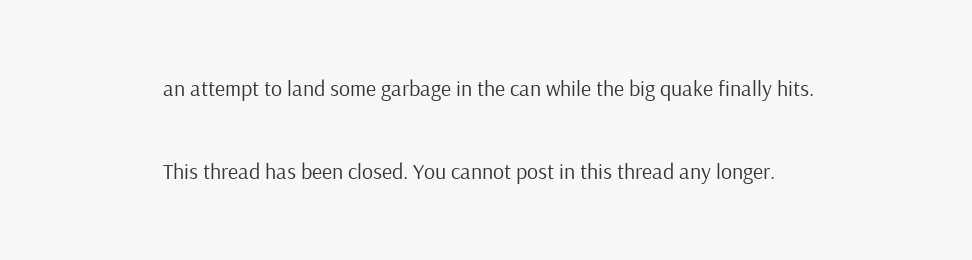an attempt to land some garbage in the can while the big quake finally hits.

This thread has been closed. You cannot post in this thread any longer.